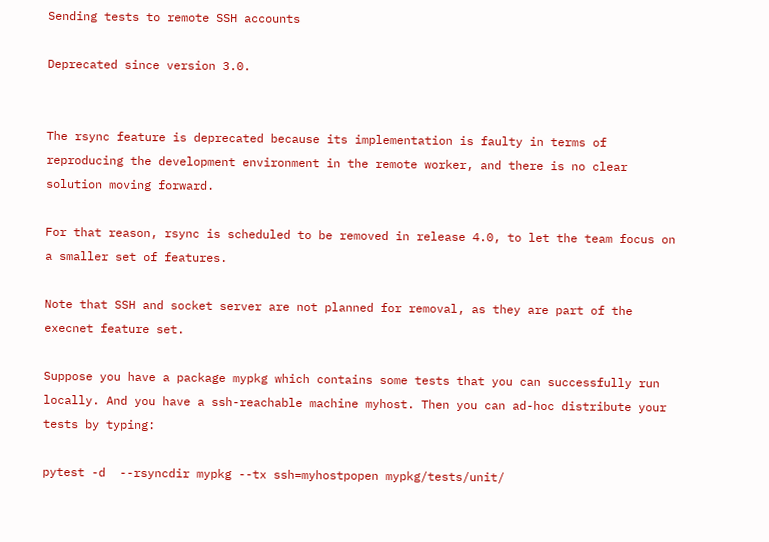Sending tests to remote SSH accounts

Deprecated since version 3.0.


The rsync feature is deprecated because its implementation is faulty in terms of reproducing the development environment in the remote worker, and there is no clear solution moving forward.

For that reason, rsync is scheduled to be removed in release 4.0, to let the team focus on a smaller set of features.

Note that SSH and socket server are not planned for removal, as they are part of the execnet feature set.

Suppose you have a package mypkg which contains some tests that you can successfully run locally. And you have a ssh-reachable machine myhost. Then you can ad-hoc distribute your tests by typing:

pytest -d  --rsyncdir mypkg --tx ssh=myhostpopen mypkg/tests/unit/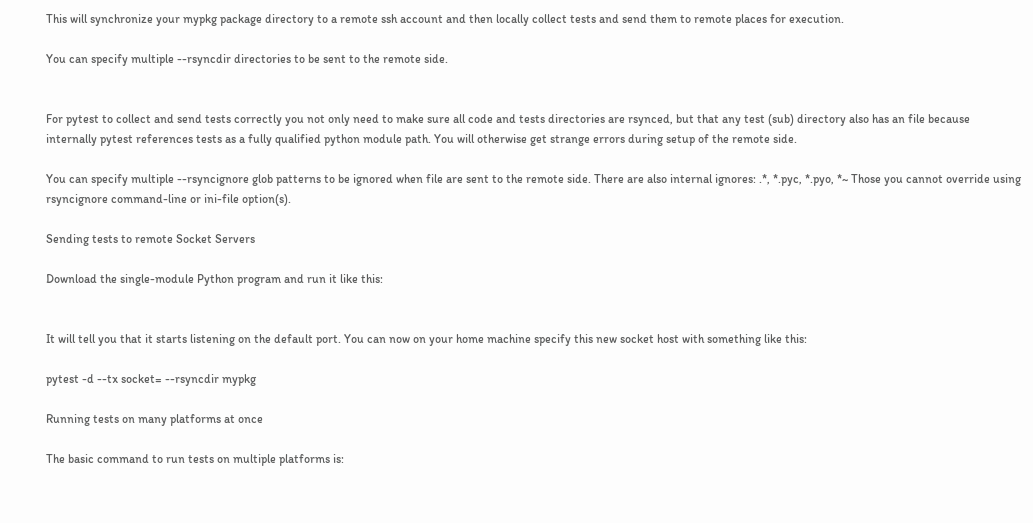This will synchronize your mypkg package directory to a remote ssh account and then locally collect tests and send them to remote places for execution.

You can specify multiple --rsyncdir directories to be sent to the remote side.


For pytest to collect and send tests correctly you not only need to make sure all code and tests directories are rsynced, but that any test (sub) directory also has an file because internally pytest references tests as a fully qualified python module path. You will otherwise get strange errors during setup of the remote side.

You can specify multiple --rsyncignore glob patterns to be ignored when file are sent to the remote side. There are also internal ignores: .*, *.pyc, *.pyo, *~ Those you cannot override using rsyncignore command-line or ini-file option(s).

Sending tests to remote Socket Servers

Download the single-module Python program and run it like this:


It will tell you that it starts listening on the default port. You can now on your home machine specify this new socket host with something like this:

pytest -d --tx socket= --rsyncdir mypkg

Running tests on many platforms at once

The basic command to run tests on multiple platforms is: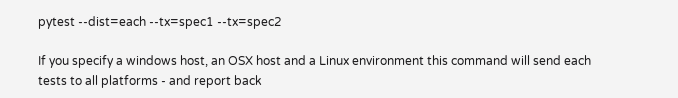pytest --dist=each --tx=spec1 --tx=spec2

If you specify a windows host, an OSX host and a Linux environment this command will send each tests to all platforms - and report back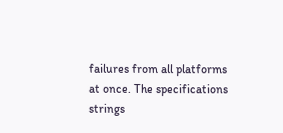failures from all platforms at once. The specifications strings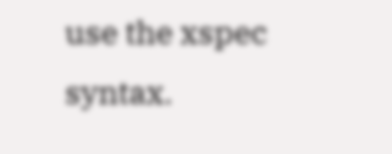use the xspec syntax.